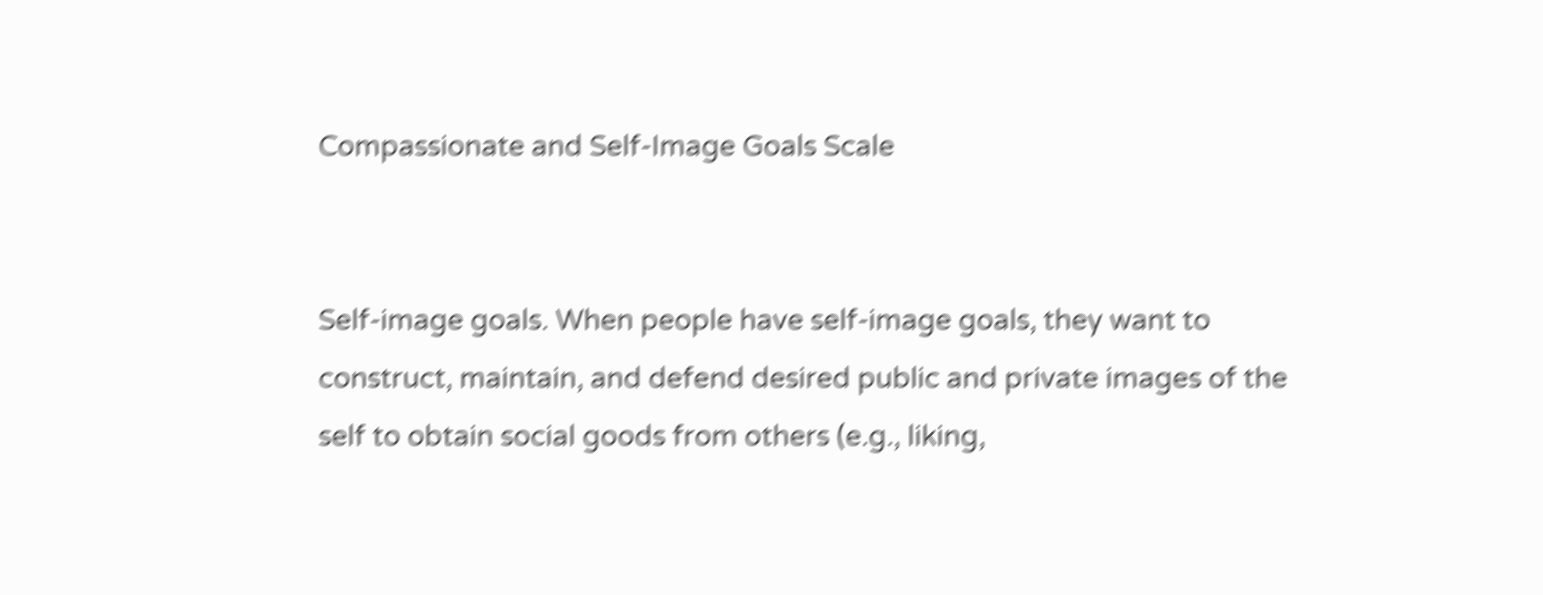Compassionate and Self-Image Goals Scale


Self-image goals. When people have self-image goals, they want to construct, maintain, and defend desired public and private images of the self to obtain social goods from others (e.g., liking,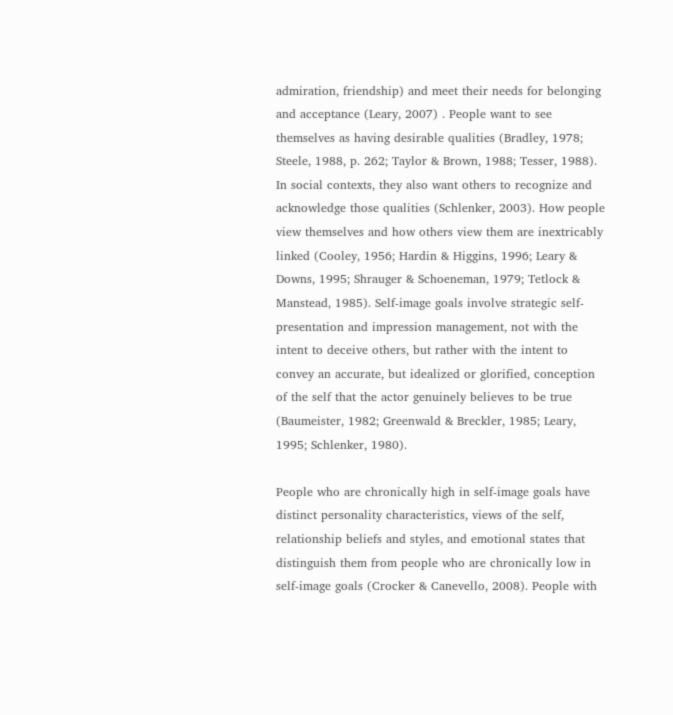admiration, friendship) and meet their needs for belonging and acceptance (Leary, 2007) . People want to see themselves as having desirable qualities (Bradley, 1978; Steele, 1988, p. 262; Taylor & Brown, 1988; Tesser, 1988). In social contexts, they also want others to recognize and acknowledge those qualities (Schlenker, 2003). How people view themselves and how others view them are inextricably linked (Cooley, 1956; Hardin & Higgins, 1996; Leary & Downs, 1995; Shrauger & Schoeneman, 1979; Tetlock & Manstead, 1985). Self-image goals involve strategic self-presentation and impression management, not with the intent to deceive others, but rather with the intent to convey an accurate, but idealized or glorified, conception of the self that the actor genuinely believes to be true (Baumeister, 1982; Greenwald & Breckler, 1985; Leary, 1995; Schlenker, 1980).

People who are chronically high in self-image goals have distinct personality characteristics, views of the self, relationship beliefs and styles, and emotional states that distinguish them from people who are chronically low in self-image goals (Crocker & Canevello, 2008). People with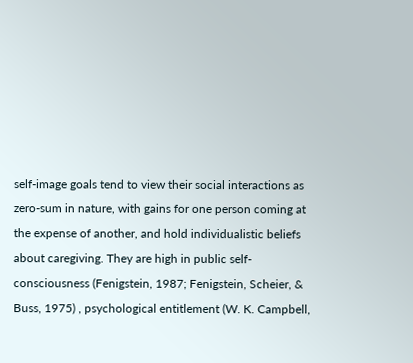self-image goals tend to view their social interactions as zero-sum in nature, with gains for one person coming at the expense of another, and hold individualistic beliefs about caregiving. They are high in public self-consciousness (Fenigstein, 1987; Fenigstein, Scheier, & Buss, 1975) , psychological entitlement (W. K. Campbell,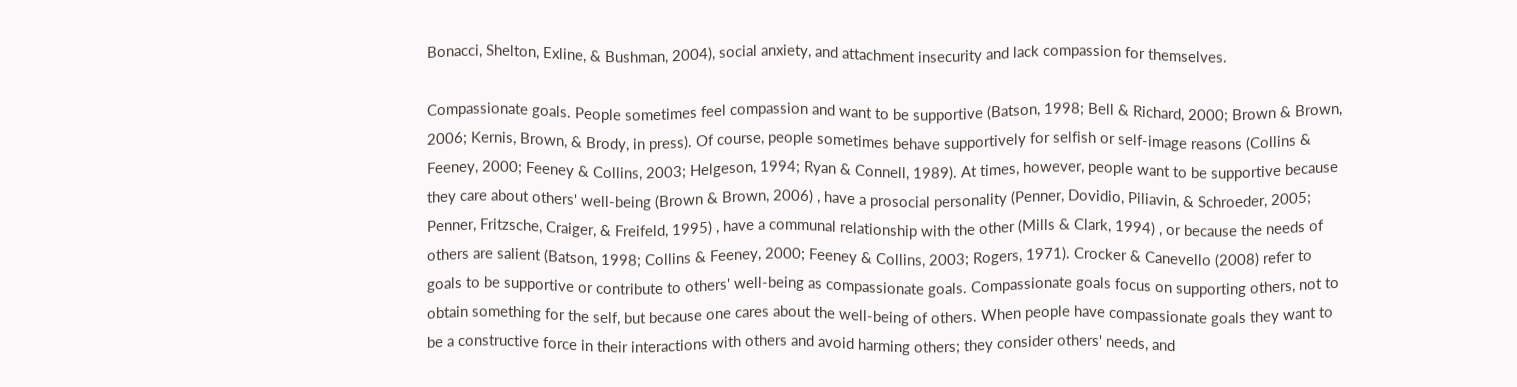Bonacci, Shelton, Exline, & Bushman, 2004), social anxiety, and attachment insecurity and lack compassion for themselves.

Compassionate goals. People sometimes feel compassion and want to be supportive (Batson, 1998; Bell & Richard, 2000; Brown & Brown, 2006; Kernis, Brown, & Brody, in press). Of course, people sometimes behave supportively for selfish or self-image reasons (Collins & Feeney, 2000; Feeney & Collins, 2003; Helgeson, 1994; Ryan & Connell, 1989). At times, however, people want to be supportive because they care about others' well-being (Brown & Brown, 2006) , have a prosocial personality (Penner, Dovidio, Piliavin, & Schroeder, 2005; Penner, Fritzsche, Craiger, & Freifeld, 1995) , have a communal relationship with the other (Mills & Clark, 1994) , or because the needs of others are salient (Batson, 1998; Collins & Feeney, 2000; Feeney & Collins, 2003; Rogers, 1971). Crocker & Canevello (2008) refer to goals to be supportive or contribute to others' well-being as compassionate goals. Compassionate goals focus on supporting others, not to obtain something for the self, but because one cares about the well-being of others. When people have compassionate goals they want to be a constructive force in their interactions with others and avoid harming others; they consider others' needs, and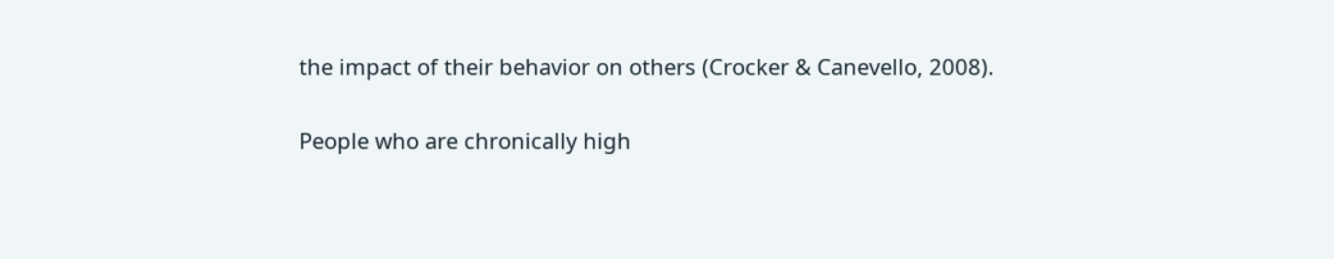the impact of their behavior on others (Crocker & Canevello, 2008).

People who are chronically high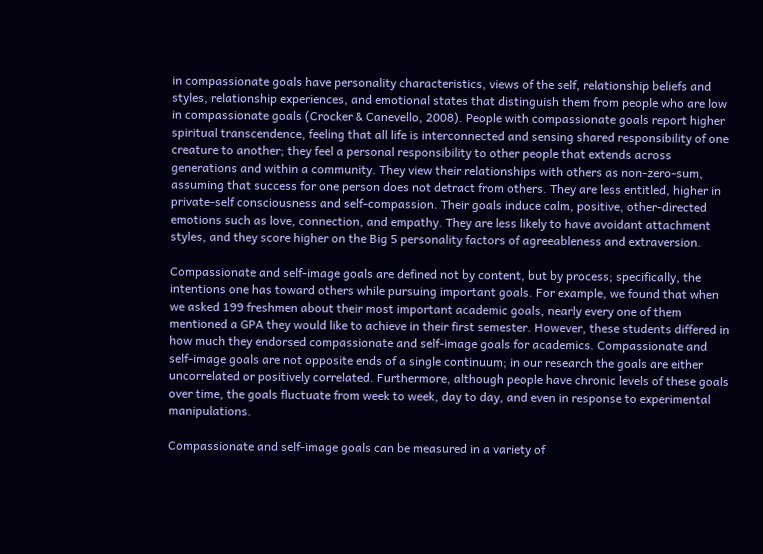in compassionate goals have personality characteristics, views of the self, relationship beliefs and styles, relationship experiences, and emotional states that distinguish them from people who are low in compassionate goals (Crocker & Canevello, 2008). People with compassionate goals report higher spiritual transcendence, feeling that all life is interconnected and sensing shared responsibility of one creature to another; they feel a personal responsibility to other people that extends across generations and within a community. They view their relationships with others as non-zero-sum, assuming that success for one person does not detract from others. They are less entitled, higher in private-self consciousness and self-compassion. Their goals induce calm, positive, other-directed emotions such as love, connection, and empathy. They are less likely to have avoidant attachment styles, and they score higher on the Big 5 personality factors of agreeableness and extraversion.

Compassionate and self-image goals are defined not by content, but by process; specifically, the intentions one has toward others while pursuing important goals. For example, we found that when we asked 199 freshmen about their most important academic goals, nearly every one of them mentioned a GPA they would like to achieve in their first semester. However, these students differed in how much they endorsed compassionate and self-image goals for academics. Compassionate and self-image goals are not opposite ends of a single continuum; in our research the goals are either uncorrelated or positively correlated. Furthermore, although people have chronic levels of these goals over time, the goals fluctuate from week to week, day to day, and even in response to experimental manipulations.

Compassionate and self-image goals can be measured in a variety of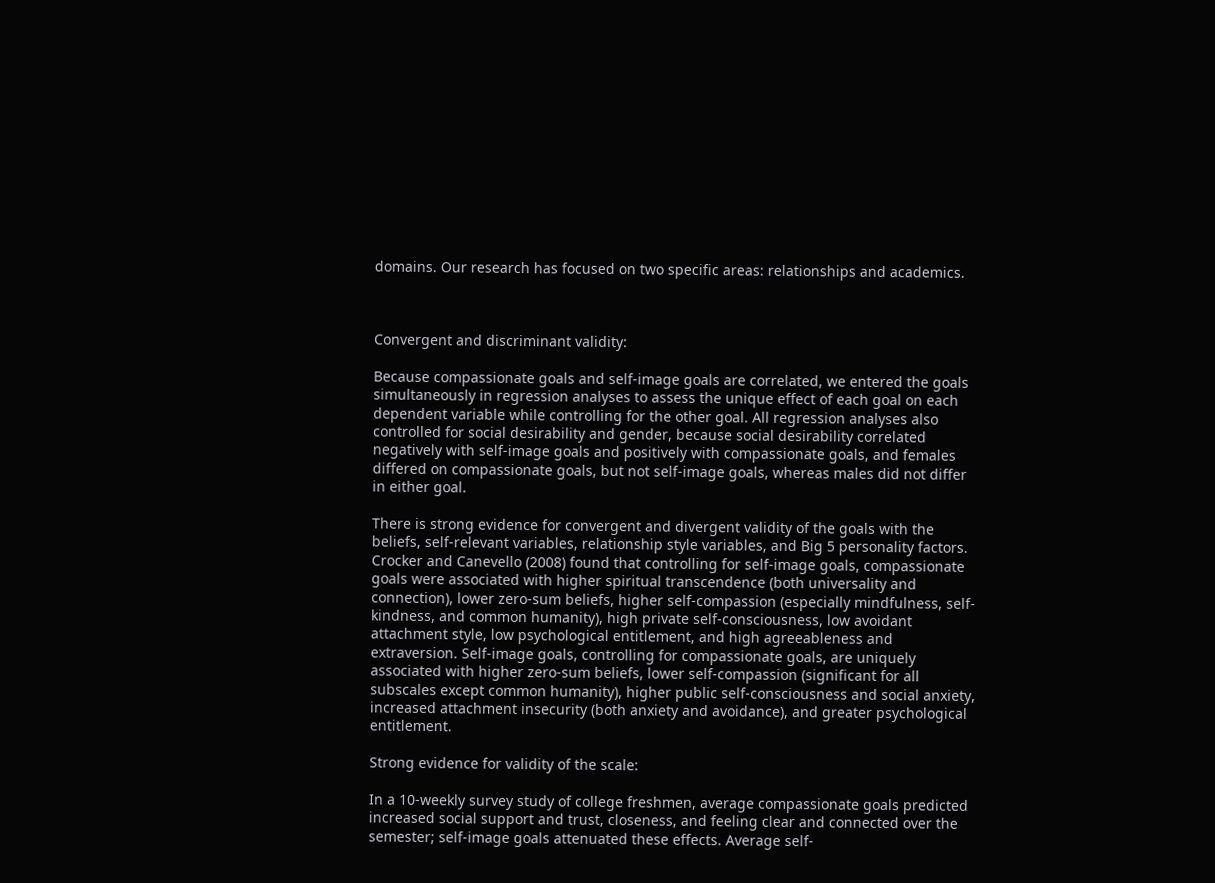domains. Our research has focused on two specific areas: relationships and academics.



Convergent and discriminant validity:

Because compassionate goals and self-image goals are correlated, we entered the goals simultaneously in regression analyses to assess the unique effect of each goal on each dependent variable while controlling for the other goal. All regression analyses also controlled for social desirability and gender, because social desirability correlated negatively with self-image goals and positively with compassionate goals, and females differed on compassionate goals, but not self-image goals, whereas males did not differ in either goal.

There is strong evidence for convergent and divergent validity of the goals with the beliefs, self-relevant variables, relationship style variables, and Big 5 personality factors. Crocker and Canevello (2008) found that controlling for self-image goals, compassionate goals were associated with higher spiritual transcendence (both universality and connection), lower zero-sum beliefs, higher self-compassion (especially mindfulness, self-kindness, and common humanity), high private self-consciousness, low avoidant attachment style, low psychological entitlement, and high agreeableness and extraversion. Self-image goals, controlling for compassionate goals, are uniquely associated with higher zero-sum beliefs, lower self-compassion (significant for all subscales except common humanity), higher public self-consciousness and social anxiety, increased attachment insecurity (both anxiety and avoidance), and greater psychological entitlement.

Strong evidence for validity of the scale:

In a 10-weekly survey study of college freshmen, average compassionate goals predicted increased social support and trust, closeness, and feeling clear and connected over the semester; self-image goals attenuated these effects. Average self-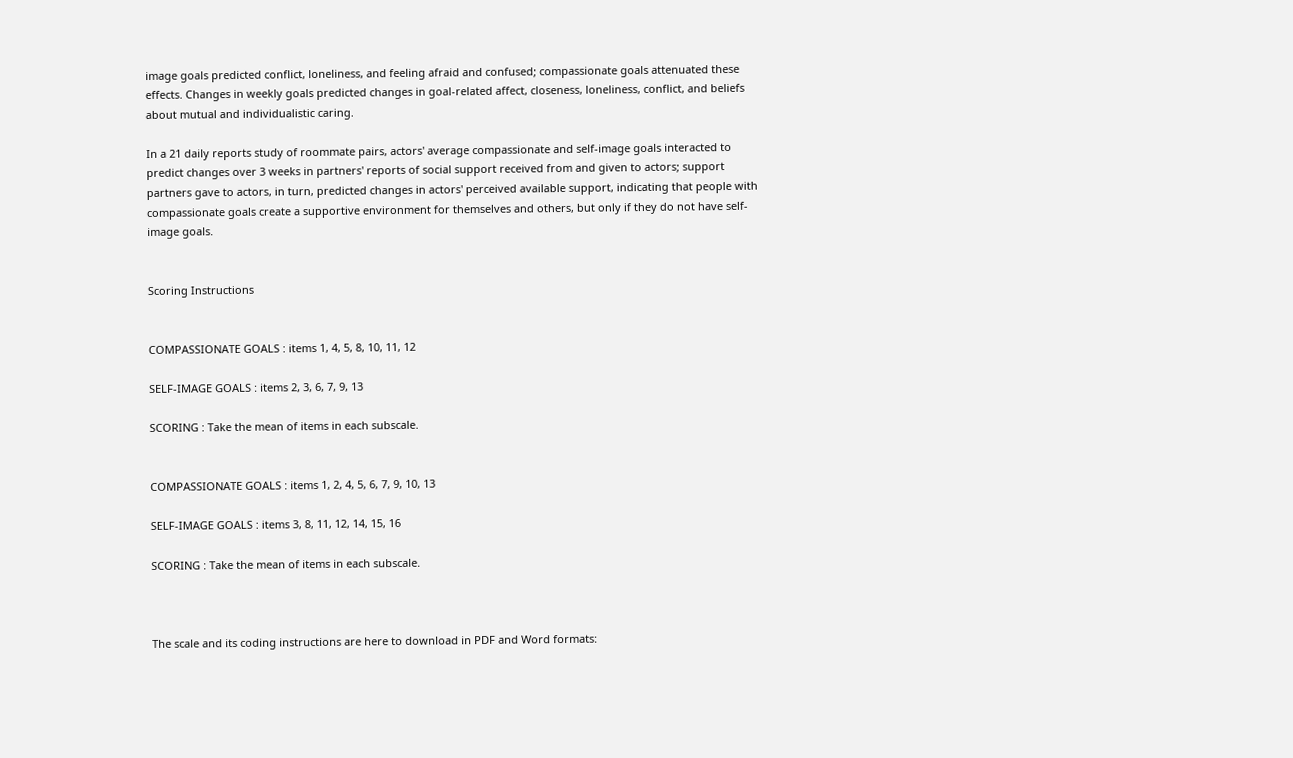image goals predicted conflict, loneliness, and feeling afraid and confused; compassionate goals attenuated these effects. Changes in weekly goals predicted changes in goal-related affect, closeness, loneliness, conflict, and beliefs about mutual and individualistic caring.

In a 21 daily reports study of roommate pairs, actors' average compassionate and self-image goals interacted to predict changes over 3 weeks in partners' reports of social support received from and given to actors; support partners gave to actors, in turn, predicted changes in actors' perceived available support, indicating that people with compassionate goals create a supportive environment for themselves and others, but only if they do not have self-image goals.


Scoring Instructions


COMPASSIONATE GOALS : items 1, 4, 5, 8, 10, 11, 12

SELF-IMAGE GOALS : items 2, 3, 6, 7, 9, 13

SCORING : Take the mean of items in each subscale.


COMPASSIONATE GOALS : items 1, 2, 4, 5, 6, 7, 9, 10, 13

SELF-IMAGE GOALS : items 3, 8, 11, 12, 14, 15, 16

SCORING : Take the mean of items in each subscale.



The scale and its coding instructions are here to download in PDF and Word formats: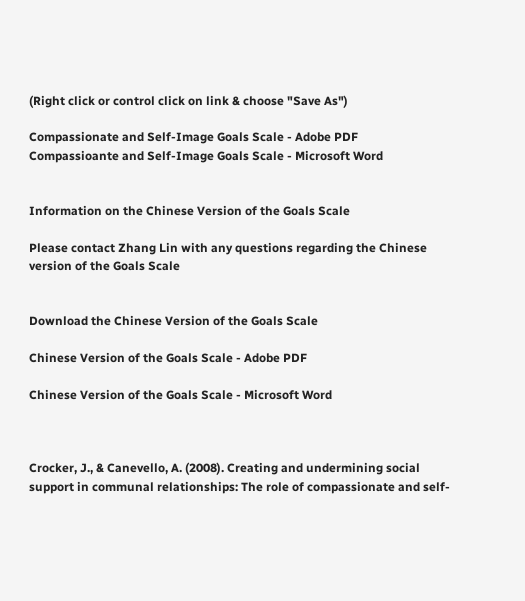(Right click or control click on link & choose "Save As")

Compassionate and Self-Image Goals Scale - Adobe PDF
Compassioante and Self-Image Goals Scale - Microsoft Word


Information on the Chinese Version of the Goals Scale

Please contact Zhang Lin with any questions regarding the Chinese version of the Goals Scale


Download the Chinese Version of the Goals Scale

Chinese Version of the Goals Scale - Adobe PDF

Chinese Version of the Goals Scale - Microsoft Word



Crocker, J., & Canevello, A. (2008). Creating and undermining social support in communal relationships: The role of compassionate and self-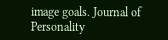image goals. Journal of Personality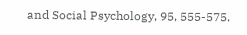and Social Psychology, 95, 555-575.